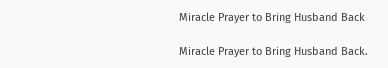Miracle Prayer to Bring Husband Back

Miracle Prayer to Bring Husband Back.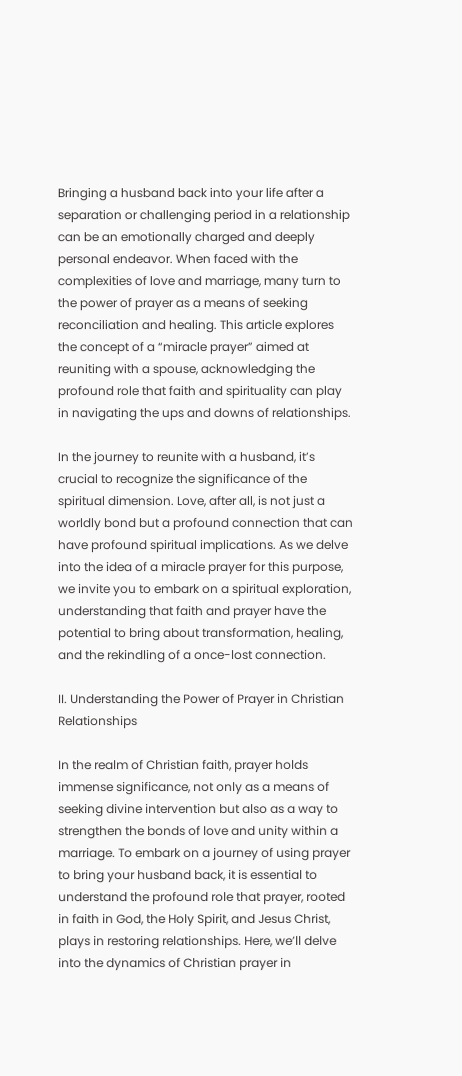Bringing a husband back into your life after a separation or challenging period in a relationship can be an emotionally charged and deeply personal endeavor. When faced with the complexities of love and marriage, many turn to the power of prayer as a means of seeking reconciliation and healing. This article explores the concept of a “miracle prayer” aimed at reuniting with a spouse, acknowledging the profound role that faith and spirituality can play in navigating the ups and downs of relationships.

In the journey to reunite with a husband, it’s crucial to recognize the significance of the spiritual dimension. Love, after all, is not just a worldly bond but a profound connection that can have profound spiritual implications. As we delve into the idea of a miracle prayer for this purpose, we invite you to embark on a spiritual exploration, understanding that faith and prayer have the potential to bring about transformation, healing, and the rekindling of a once-lost connection.

II. Understanding the Power of Prayer in Christian Relationships

In the realm of Christian faith, prayer holds immense significance, not only as a means of seeking divine intervention but also as a way to strengthen the bonds of love and unity within a marriage. To embark on a journey of using prayer to bring your husband back, it is essential to understand the profound role that prayer, rooted in faith in God, the Holy Spirit, and Jesus Christ, plays in restoring relationships. Here, we’ll delve into the dynamics of Christian prayer in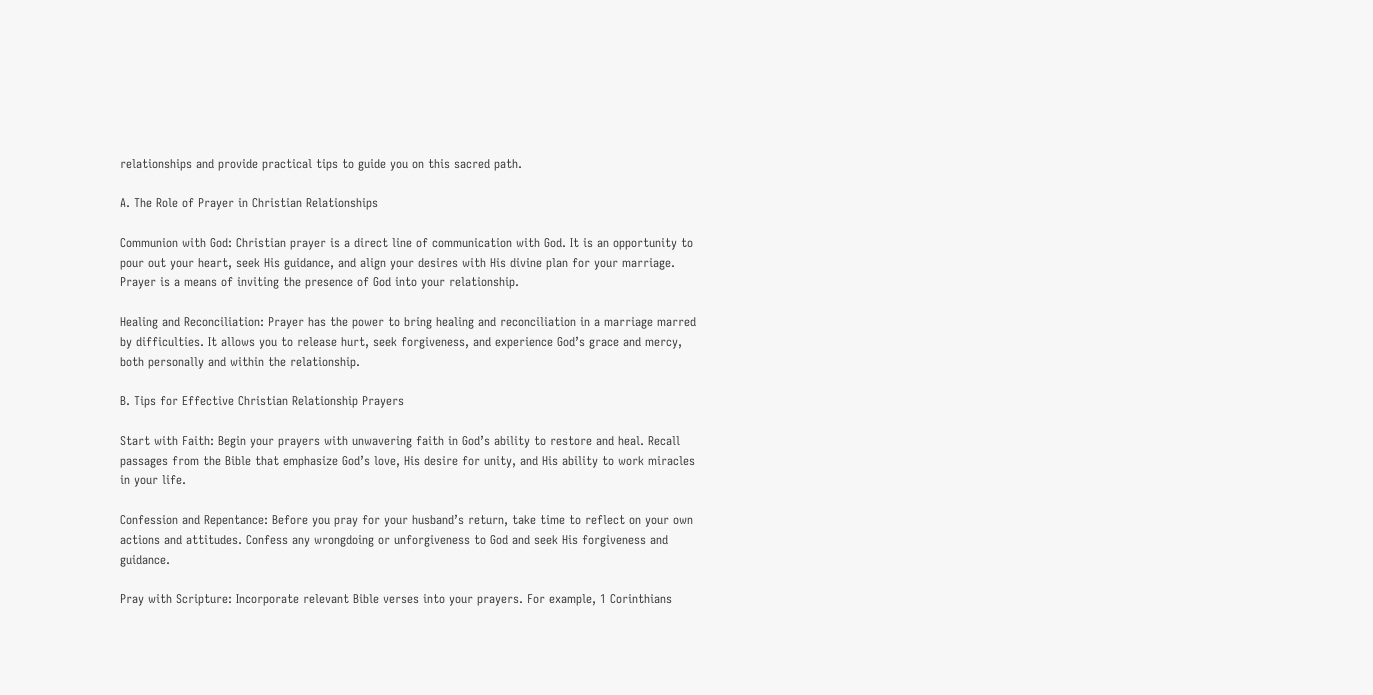relationships and provide practical tips to guide you on this sacred path.

A. The Role of Prayer in Christian Relationships

Communion with God: Christian prayer is a direct line of communication with God. It is an opportunity to pour out your heart, seek His guidance, and align your desires with His divine plan for your marriage. Prayer is a means of inviting the presence of God into your relationship.

Healing and Reconciliation: Prayer has the power to bring healing and reconciliation in a marriage marred by difficulties. It allows you to release hurt, seek forgiveness, and experience God’s grace and mercy, both personally and within the relationship.

B. Tips for Effective Christian Relationship Prayers

Start with Faith: Begin your prayers with unwavering faith in God’s ability to restore and heal. Recall passages from the Bible that emphasize God’s love, His desire for unity, and His ability to work miracles in your life.

Confession and Repentance: Before you pray for your husband’s return, take time to reflect on your own actions and attitudes. Confess any wrongdoing or unforgiveness to God and seek His forgiveness and guidance.

Pray with Scripture: Incorporate relevant Bible verses into your prayers. For example, 1 Corinthians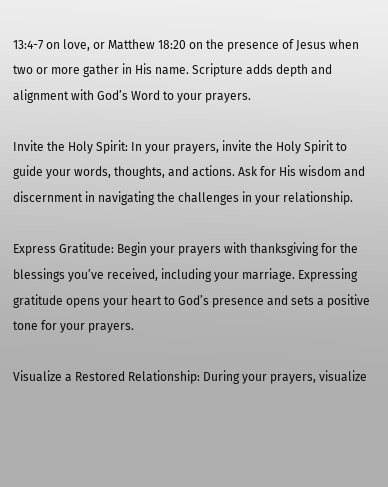13:4-7 on love, or Matthew 18:20 on the presence of Jesus when two or more gather in His name. Scripture adds depth and alignment with God’s Word to your prayers.

Invite the Holy Spirit: In your prayers, invite the Holy Spirit to guide your words, thoughts, and actions. Ask for His wisdom and discernment in navigating the challenges in your relationship.

Express Gratitude: Begin your prayers with thanksgiving for the blessings you’ve received, including your marriage. Expressing gratitude opens your heart to God’s presence and sets a positive tone for your prayers.

Visualize a Restored Relationship: During your prayers, visualize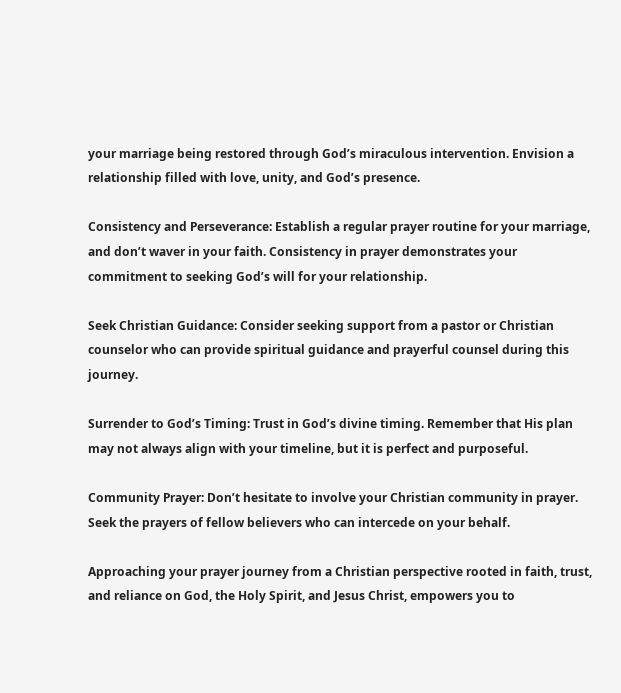your marriage being restored through God’s miraculous intervention. Envision a relationship filled with love, unity, and God’s presence.

Consistency and Perseverance: Establish a regular prayer routine for your marriage, and don’t waver in your faith. Consistency in prayer demonstrates your commitment to seeking God’s will for your relationship.

Seek Christian Guidance: Consider seeking support from a pastor or Christian counselor who can provide spiritual guidance and prayerful counsel during this journey.

Surrender to God’s Timing: Trust in God’s divine timing. Remember that His plan may not always align with your timeline, but it is perfect and purposeful.

Community Prayer: Don’t hesitate to involve your Christian community in prayer. Seek the prayers of fellow believers who can intercede on your behalf.

Approaching your prayer journey from a Christian perspective rooted in faith, trust, and reliance on God, the Holy Spirit, and Jesus Christ, empowers you to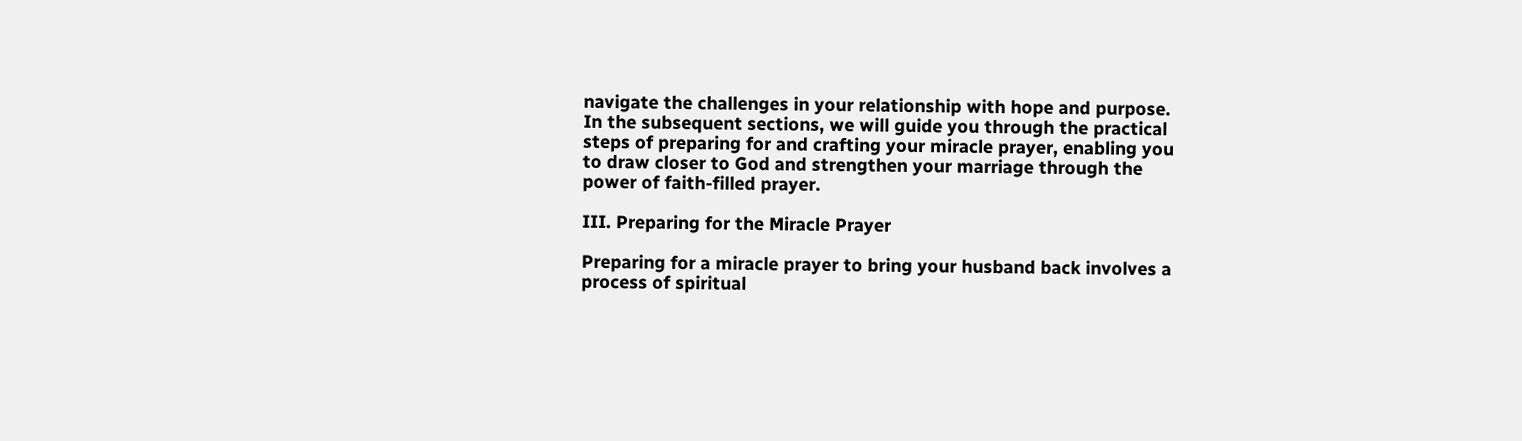navigate the challenges in your relationship with hope and purpose. In the subsequent sections, we will guide you through the practical steps of preparing for and crafting your miracle prayer, enabling you to draw closer to God and strengthen your marriage through the power of faith-filled prayer.

III. Preparing for the Miracle Prayer

Preparing for a miracle prayer to bring your husband back involves a process of spiritual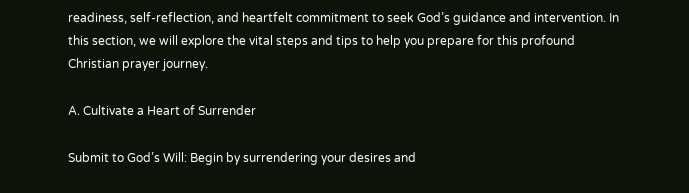readiness, self-reflection, and heartfelt commitment to seek God’s guidance and intervention. In this section, we will explore the vital steps and tips to help you prepare for this profound Christian prayer journey.

A. Cultivate a Heart of Surrender

Submit to God’s Will: Begin by surrendering your desires and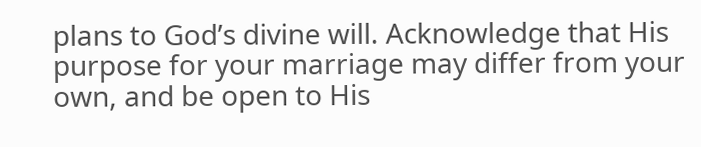plans to God’s divine will. Acknowledge that His purpose for your marriage may differ from your own, and be open to His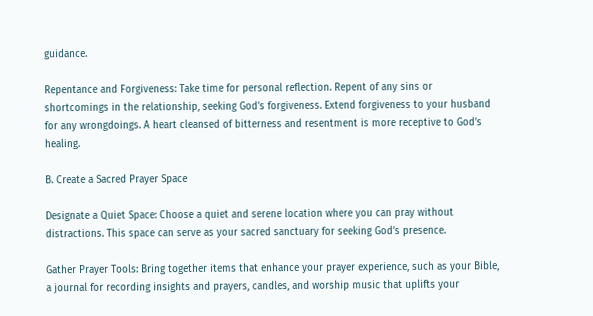guidance.

Repentance and Forgiveness: Take time for personal reflection. Repent of any sins or shortcomings in the relationship, seeking God’s forgiveness. Extend forgiveness to your husband for any wrongdoings. A heart cleansed of bitterness and resentment is more receptive to God’s healing.

B. Create a Sacred Prayer Space

Designate a Quiet Space: Choose a quiet and serene location where you can pray without distractions. This space can serve as your sacred sanctuary for seeking God’s presence.

Gather Prayer Tools: Bring together items that enhance your prayer experience, such as your Bible, a journal for recording insights and prayers, candles, and worship music that uplifts your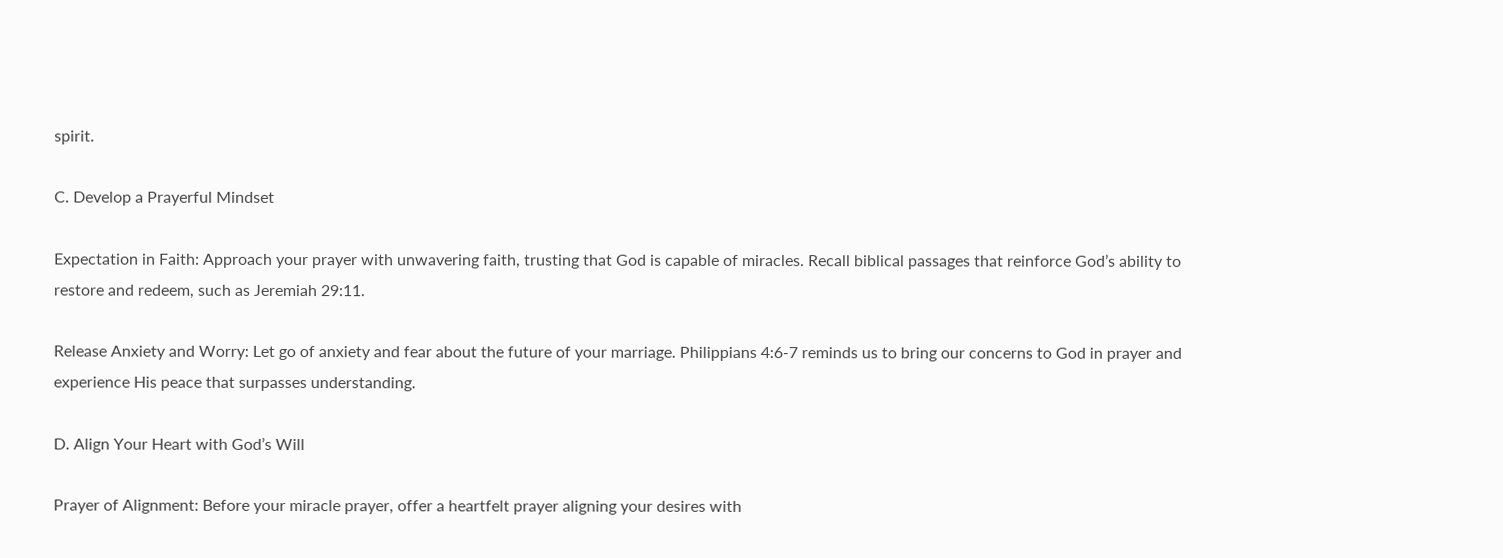spirit.

C. Develop a Prayerful Mindset

Expectation in Faith: Approach your prayer with unwavering faith, trusting that God is capable of miracles. Recall biblical passages that reinforce God’s ability to restore and redeem, such as Jeremiah 29:11.

Release Anxiety and Worry: Let go of anxiety and fear about the future of your marriage. Philippians 4:6-7 reminds us to bring our concerns to God in prayer and experience His peace that surpasses understanding.

D. Align Your Heart with God’s Will

Prayer of Alignment: Before your miracle prayer, offer a heartfelt prayer aligning your desires with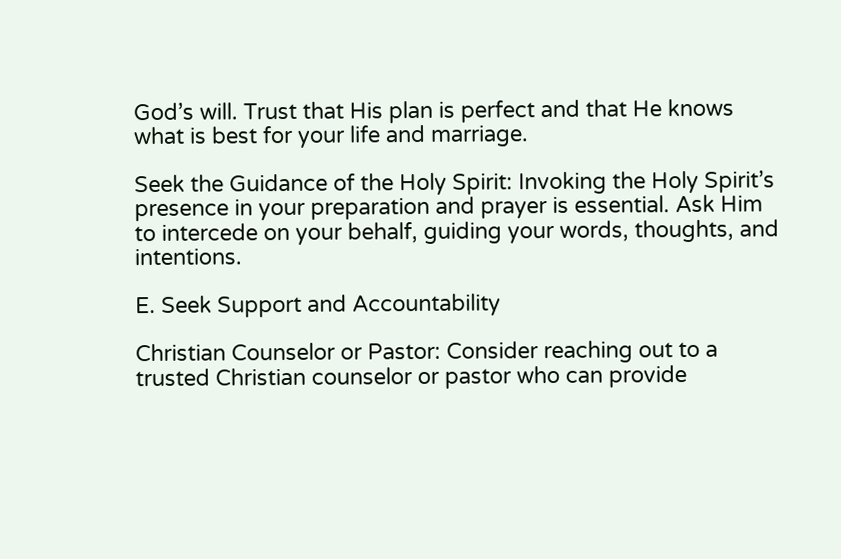God’s will. Trust that His plan is perfect and that He knows what is best for your life and marriage.

Seek the Guidance of the Holy Spirit: Invoking the Holy Spirit’s presence in your preparation and prayer is essential. Ask Him to intercede on your behalf, guiding your words, thoughts, and intentions.

E. Seek Support and Accountability

Christian Counselor or Pastor: Consider reaching out to a trusted Christian counselor or pastor who can provide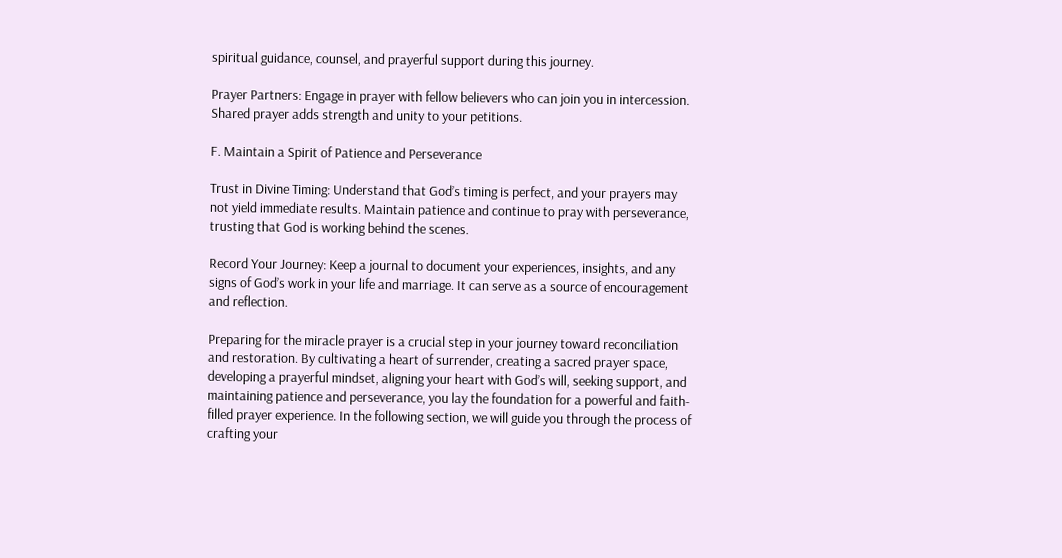spiritual guidance, counsel, and prayerful support during this journey.

Prayer Partners: Engage in prayer with fellow believers who can join you in intercession. Shared prayer adds strength and unity to your petitions.

F. Maintain a Spirit of Patience and Perseverance

Trust in Divine Timing: Understand that God’s timing is perfect, and your prayers may not yield immediate results. Maintain patience and continue to pray with perseverance, trusting that God is working behind the scenes.

Record Your Journey: Keep a journal to document your experiences, insights, and any signs of God’s work in your life and marriage. It can serve as a source of encouragement and reflection.

Preparing for the miracle prayer is a crucial step in your journey toward reconciliation and restoration. By cultivating a heart of surrender, creating a sacred prayer space, developing a prayerful mindset, aligning your heart with God’s will, seeking support, and maintaining patience and perseverance, you lay the foundation for a powerful and faith-filled prayer experience. In the following section, we will guide you through the process of crafting your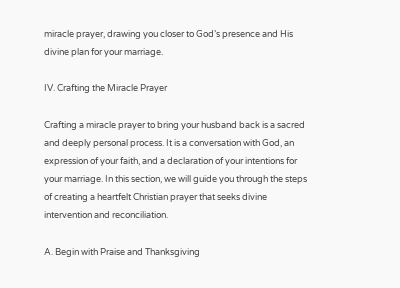miracle prayer, drawing you closer to God’s presence and His divine plan for your marriage.

IV. Crafting the Miracle Prayer

Crafting a miracle prayer to bring your husband back is a sacred and deeply personal process. It is a conversation with God, an expression of your faith, and a declaration of your intentions for your marriage. In this section, we will guide you through the steps of creating a heartfelt Christian prayer that seeks divine intervention and reconciliation.

A. Begin with Praise and Thanksgiving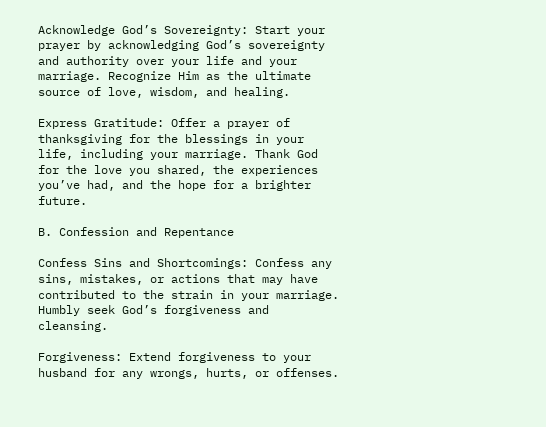Acknowledge God’s Sovereignty: Start your prayer by acknowledging God’s sovereignty and authority over your life and your marriage. Recognize Him as the ultimate source of love, wisdom, and healing.

Express Gratitude: Offer a prayer of thanksgiving for the blessings in your life, including your marriage. Thank God for the love you shared, the experiences you’ve had, and the hope for a brighter future.

B. Confession and Repentance

Confess Sins and Shortcomings: Confess any sins, mistakes, or actions that may have contributed to the strain in your marriage. Humbly seek God’s forgiveness and cleansing.

Forgiveness: Extend forgiveness to your husband for any wrongs, hurts, or offenses.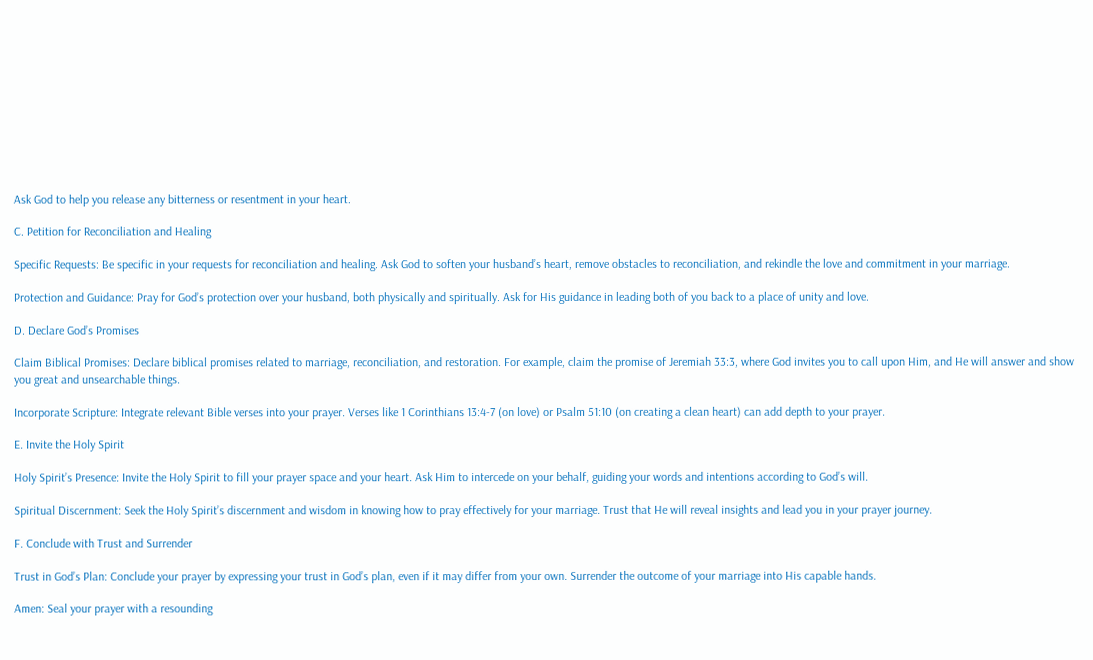Ask God to help you release any bitterness or resentment in your heart.

C. Petition for Reconciliation and Healing

Specific Requests: Be specific in your requests for reconciliation and healing. Ask God to soften your husband’s heart, remove obstacles to reconciliation, and rekindle the love and commitment in your marriage.

Protection and Guidance: Pray for God’s protection over your husband, both physically and spiritually. Ask for His guidance in leading both of you back to a place of unity and love.

D. Declare God’s Promises

Claim Biblical Promises: Declare biblical promises related to marriage, reconciliation, and restoration. For example, claim the promise of Jeremiah 33:3, where God invites you to call upon Him, and He will answer and show you great and unsearchable things.

Incorporate Scripture: Integrate relevant Bible verses into your prayer. Verses like 1 Corinthians 13:4-7 (on love) or Psalm 51:10 (on creating a clean heart) can add depth to your prayer.

E. Invite the Holy Spirit

Holy Spirit’s Presence: Invite the Holy Spirit to fill your prayer space and your heart. Ask Him to intercede on your behalf, guiding your words and intentions according to God’s will.

Spiritual Discernment: Seek the Holy Spirit’s discernment and wisdom in knowing how to pray effectively for your marriage. Trust that He will reveal insights and lead you in your prayer journey.

F. Conclude with Trust and Surrender

Trust in God’s Plan: Conclude your prayer by expressing your trust in God’s plan, even if it may differ from your own. Surrender the outcome of your marriage into His capable hands.

Amen: Seal your prayer with a resounding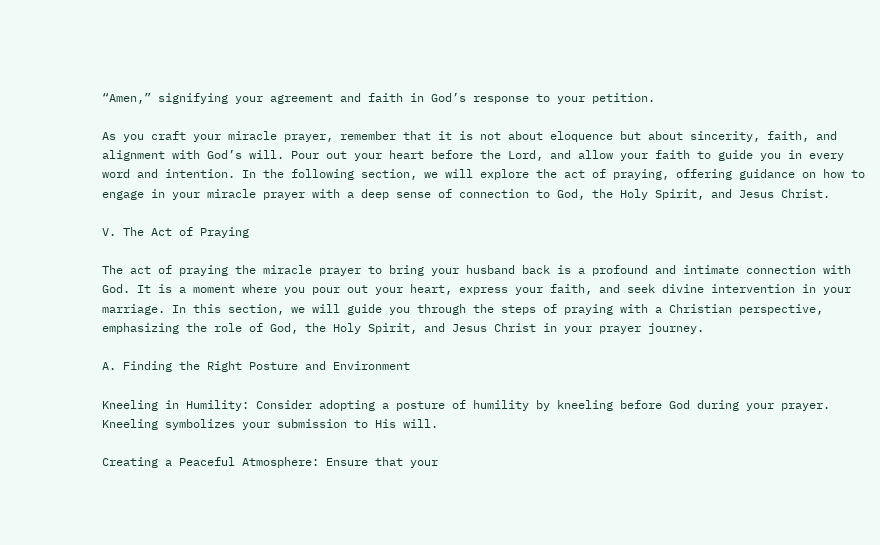“Amen,” signifying your agreement and faith in God’s response to your petition.

As you craft your miracle prayer, remember that it is not about eloquence but about sincerity, faith, and alignment with God’s will. Pour out your heart before the Lord, and allow your faith to guide you in every word and intention. In the following section, we will explore the act of praying, offering guidance on how to engage in your miracle prayer with a deep sense of connection to God, the Holy Spirit, and Jesus Christ.

V. The Act of Praying

The act of praying the miracle prayer to bring your husband back is a profound and intimate connection with God. It is a moment where you pour out your heart, express your faith, and seek divine intervention in your marriage. In this section, we will guide you through the steps of praying with a Christian perspective, emphasizing the role of God, the Holy Spirit, and Jesus Christ in your prayer journey.

A. Finding the Right Posture and Environment

Kneeling in Humility: Consider adopting a posture of humility by kneeling before God during your prayer. Kneeling symbolizes your submission to His will.

Creating a Peaceful Atmosphere: Ensure that your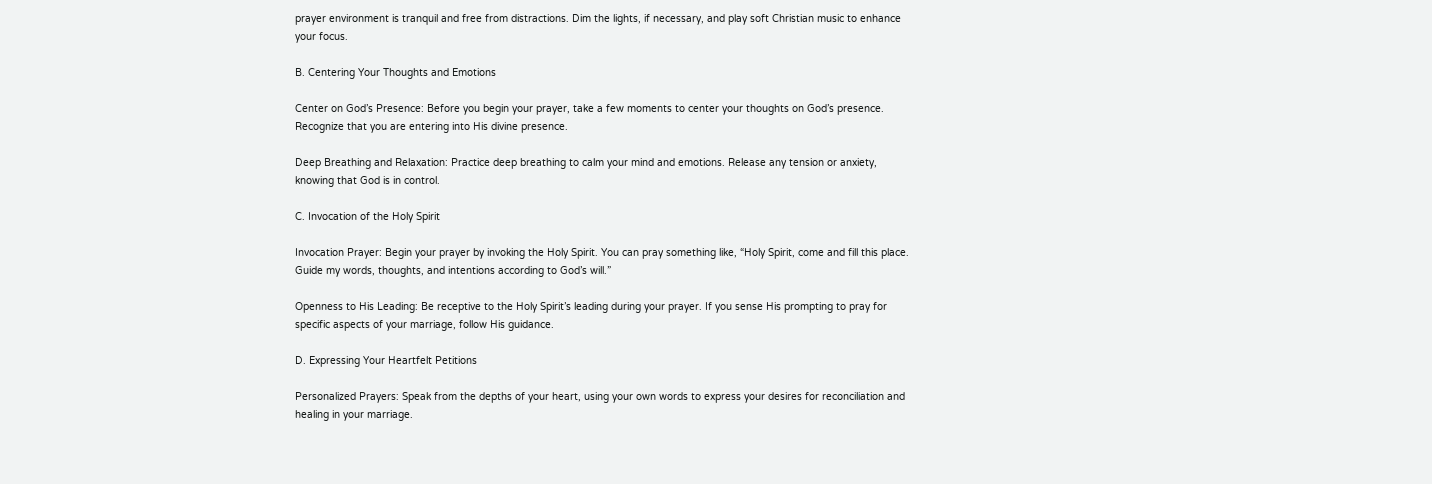prayer environment is tranquil and free from distractions. Dim the lights, if necessary, and play soft Christian music to enhance your focus.

B. Centering Your Thoughts and Emotions

Center on God’s Presence: Before you begin your prayer, take a few moments to center your thoughts on God’s presence. Recognize that you are entering into His divine presence.

Deep Breathing and Relaxation: Practice deep breathing to calm your mind and emotions. Release any tension or anxiety, knowing that God is in control.

C. Invocation of the Holy Spirit

Invocation Prayer: Begin your prayer by invoking the Holy Spirit. You can pray something like, “Holy Spirit, come and fill this place. Guide my words, thoughts, and intentions according to God’s will.”

Openness to His Leading: Be receptive to the Holy Spirit’s leading during your prayer. If you sense His prompting to pray for specific aspects of your marriage, follow His guidance.

D. Expressing Your Heartfelt Petitions

Personalized Prayers: Speak from the depths of your heart, using your own words to express your desires for reconciliation and healing in your marriage.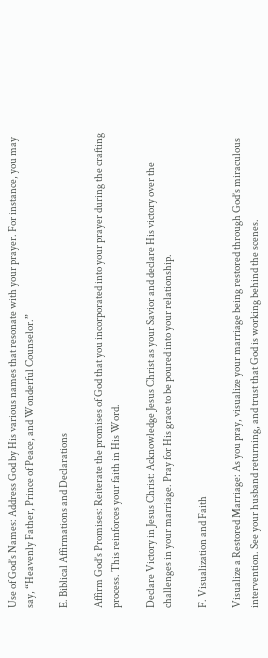Use of God’s Names: Address God by His various names that resonate with your prayer. For instance, you may say, “Heavenly Father, Prince of Peace, and Wonderful Counselor.”

E. Biblical Affirmations and Declarations

Affirm God’s Promises: Reiterate the promises of God that you incorporated into your prayer during the crafting process. This reinforces your faith in His Word.

Declare Victory in Jesus Christ: Acknowledge Jesus Christ as your Savior and declare His victory over the challenges in your marriage. Pray for His grace to be poured into your relationship.

F. Visualization and Faith

Visualize a Restored Marriage: As you pray, visualize your marriage being restored through God’s miraculous intervention. See your husband returning, and trust that God is working behind the scenes.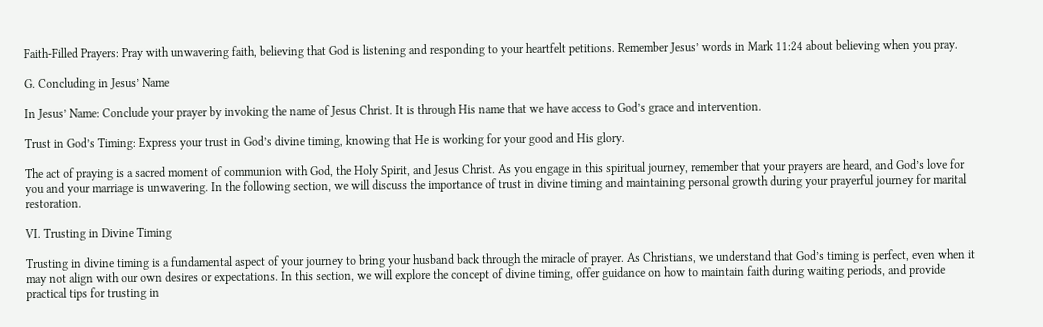Faith-Filled Prayers: Pray with unwavering faith, believing that God is listening and responding to your heartfelt petitions. Remember Jesus’ words in Mark 11:24 about believing when you pray.

G. Concluding in Jesus’ Name

In Jesus’ Name: Conclude your prayer by invoking the name of Jesus Christ. It is through His name that we have access to God’s grace and intervention.

Trust in God’s Timing: Express your trust in God’s divine timing, knowing that He is working for your good and His glory.

The act of praying is a sacred moment of communion with God, the Holy Spirit, and Jesus Christ. As you engage in this spiritual journey, remember that your prayers are heard, and God’s love for you and your marriage is unwavering. In the following section, we will discuss the importance of trust in divine timing and maintaining personal growth during your prayerful journey for marital restoration.

VI. Trusting in Divine Timing

Trusting in divine timing is a fundamental aspect of your journey to bring your husband back through the miracle of prayer. As Christians, we understand that God’s timing is perfect, even when it may not align with our own desires or expectations. In this section, we will explore the concept of divine timing, offer guidance on how to maintain faith during waiting periods, and provide practical tips for trusting in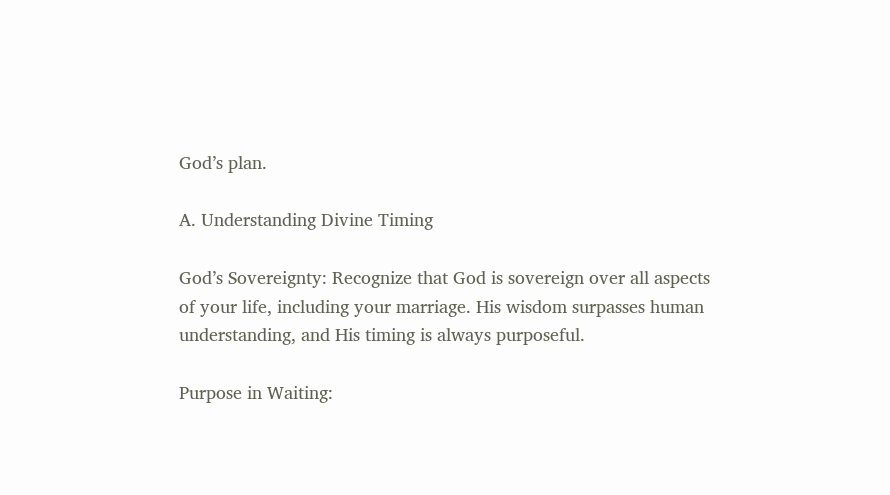God’s plan.

A. Understanding Divine Timing

God’s Sovereignty: Recognize that God is sovereign over all aspects of your life, including your marriage. His wisdom surpasses human understanding, and His timing is always purposeful.

Purpose in Waiting: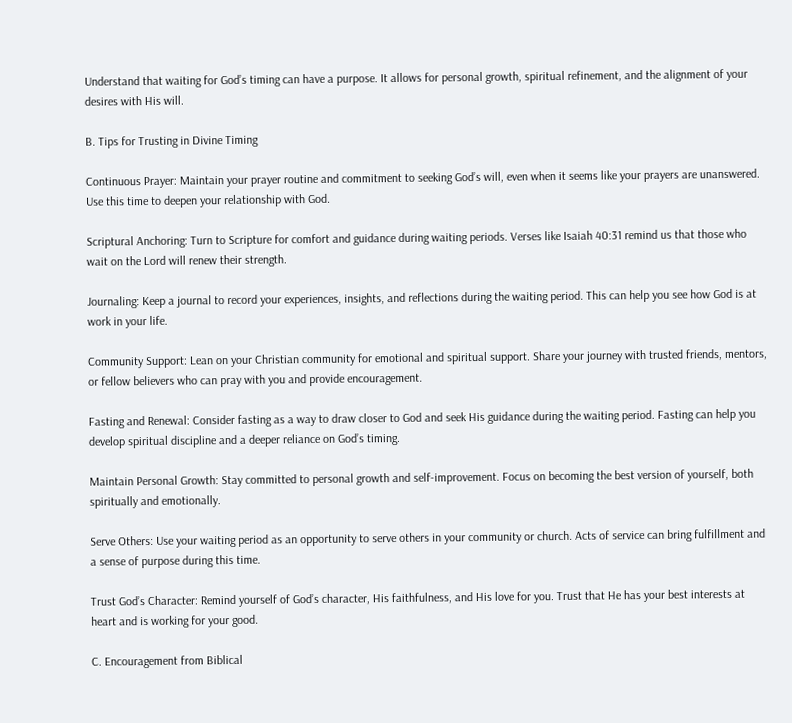Understand that waiting for God’s timing can have a purpose. It allows for personal growth, spiritual refinement, and the alignment of your desires with His will.

B. Tips for Trusting in Divine Timing

Continuous Prayer: Maintain your prayer routine and commitment to seeking God’s will, even when it seems like your prayers are unanswered. Use this time to deepen your relationship with God.

Scriptural Anchoring: Turn to Scripture for comfort and guidance during waiting periods. Verses like Isaiah 40:31 remind us that those who wait on the Lord will renew their strength.

Journaling: Keep a journal to record your experiences, insights, and reflections during the waiting period. This can help you see how God is at work in your life.

Community Support: Lean on your Christian community for emotional and spiritual support. Share your journey with trusted friends, mentors, or fellow believers who can pray with you and provide encouragement.

Fasting and Renewal: Consider fasting as a way to draw closer to God and seek His guidance during the waiting period. Fasting can help you develop spiritual discipline and a deeper reliance on God’s timing.

Maintain Personal Growth: Stay committed to personal growth and self-improvement. Focus on becoming the best version of yourself, both spiritually and emotionally.

Serve Others: Use your waiting period as an opportunity to serve others in your community or church. Acts of service can bring fulfillment and a sense of purpose during this time.

Trust God’s Character: Remind yourself of God’s character, His faithfulness, and His love for you. Trust that He has your best interests at heart and is working for your good.

C. Encouragement from Biblical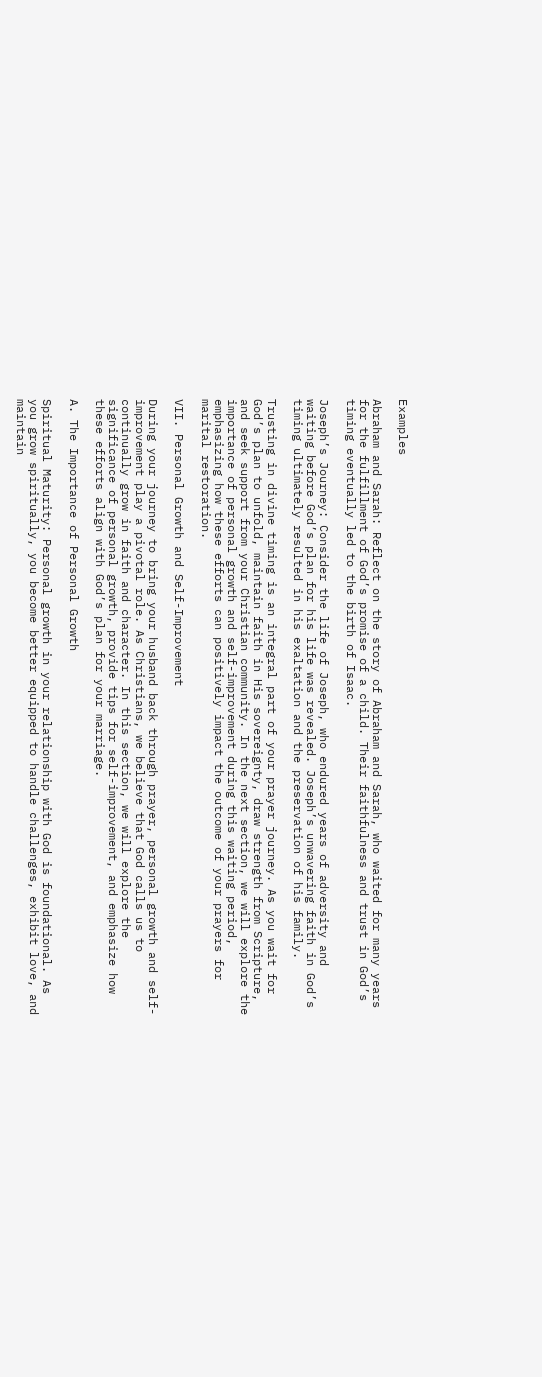Examples

Abraham and Sarah: Reflect on the story of Abraham and Sarah, who waited for many years for the fulfillment of God’s promise of a child. Their faithfulness and trust in God’s timing eventually led to the birth of Isaac.

Joseph’s Journey: Consider the life of Joseph, who endured years of adversity and waiting before God’s plan for his life was revealed. Joseph’s unwavering faith in God’s timing ultimately resulted in his exaltation and the preservation of his family.

Trusting in divine timing is an integral part of your prayer journey. As you wait for God’s plan to unfold, maintain faith in His sovereignty, draw strength from Scripture, and seek support from your Christian community. In the next section, we will explore the importance of personal growth and self-improvement during this waiting period, emphasizing how these efforts can positively impact the outcome of your prayers for marital restoration.

VII. Personal Growth and Self-Improvement

During your journey to bring your husband back through prayer, personal growth and self-improvement play a pivotal role. As Christians, we believe that God calls us to continually grow in faith and character. In this section, we will explore the significance of personal growth, provide tips for self-improvement, and emphasize how these efforts align with God’s plan for your marriage.

A. The Importance of Personal Growth

Spiritual Maturity: Personal growth in your relationship with God is foundational. As you grow spiritually, you become better equipped to handle challenges, exhibit love, and maintain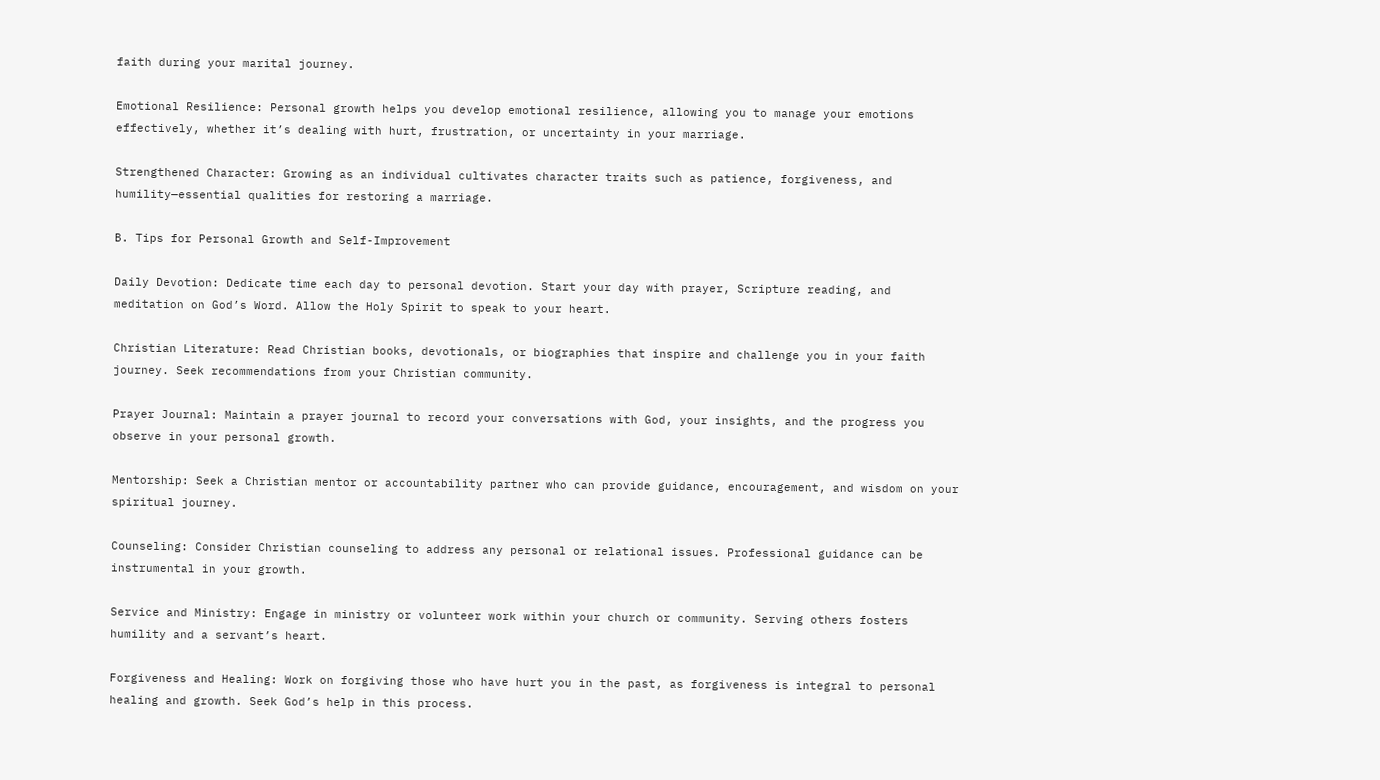faith during your marital journey.

Emotional Resilience: Personal growth helps you develop emotional resilience, allowing you to manage your emotions effectively, whether it’s dealing with hurt, frustration, or uncertainty in your marriage.

Strengthened Character: Growing as an individual cultivates character traits such as patience, forgiveness, and humility—essential qualities for restoring a marriage.

B. Tips for Personal Growth and Self-Improvement

Daily Devotion: Dedicate time each day to personal devotion. Start your day with prayer, Scripture reading, and meditation on God’s Word. Allow the Holy Spirit to speak to your heart.

Christian Literature: Read Christian books, devotionals, or biographies that inspire and challenge you in your faith journey. Seek recommendations from your Christian community.

Prayer Journal: Maintain a prayer journal to record your conversations with God, your insights, and the progress you observe in your personal growth.

Mentorship: Seek a Christian mentor or accountability partner who can provide guidance, encouragement, and wisdom on your spiritual journey.

Counseling: Consider Christian counseling to address any personal or relational issues. Professional guidance can be instrumental in your growth.

Service and Ministry: Engage in ministry or volunteer work within your church or community. Serving others fosters humility and a servant’s heart.

Forgiveness and Healing: Work on forgiving those who have hurt you in the past, as forgiveness is integral to personal healing and growth. Seek God’s help in this process.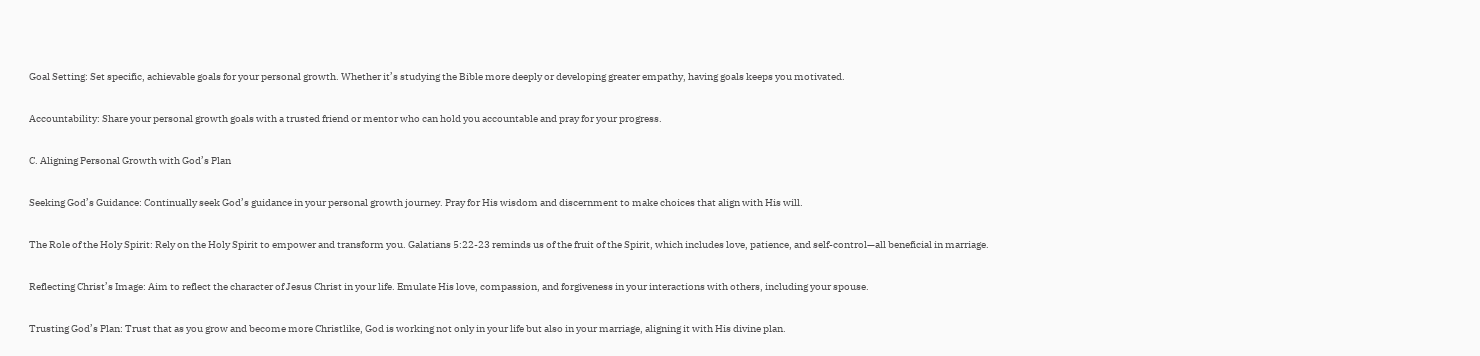Goal Setting: Set specific, achievable goals for your personal growth. Whether it’s studying the Bible more deeply or developing greater empathy, having goals keeps you motivated.

Accountability: Share your personal growth goals with a trusted friend or mentor who can hold you accountable and pray for your progress.

C. Aligning Personal Growth with God’s Plan

Seeking God’s Guidance: Continually seek God’s guidance in your personal growth journey. Pray for His wisdom and discernment to make choices that align with His will.

The Role of the Holy Spirit: Rely on the Holy Spirit to empower and transform you. Galatians 5:22-23 reminds us of the fruit of the Spirit, which includes love, patience, and self-control—all beneficial in marriage.

Reflecting Christ’s Image: Aim to reflect the character of Jesus Christ in your life. Emulate His love, compassion, and forgiveness in your interactions with others, including your spouse.

Trusting God’s Plan: Trust that as you grow and become more Christlike, God is working not only in your life but also in your marriage, aligning it with His divine plan.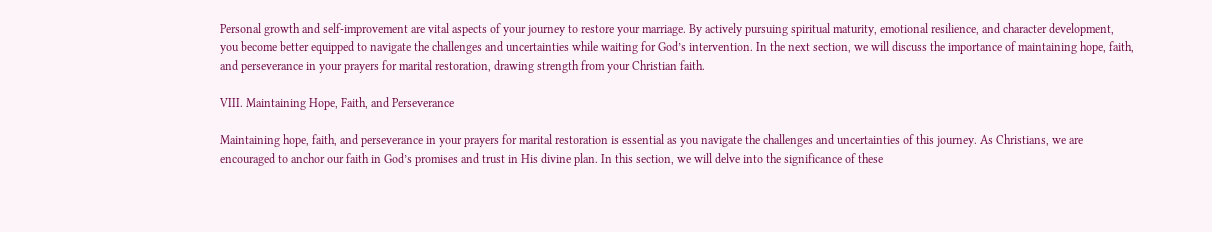Personal growth and self-improvement are vital aspects of your journey to restore your marriage. By actively pursuing spiritual maturity, emotional resilience, and character development, you become better equipped to navigate the challenges and uncertainties while waiting for God’s intervention. In the next section, we will discuss the importance of maintaining hope, faith, and perseverance in your prayers for marital restoration, drawing strength from your Christian faith.

VIII. Maintaining Hope, Faith, and Perseverance

Maintaining hope, faith, and perseverance in your prayers for marital restoration is essential as you navigate the challenges and uncertainties of this journey. As Christians, we are encouraged to anchor our faith in God’s promises and trust in His divine plan. In this section, we will delve into the significance of these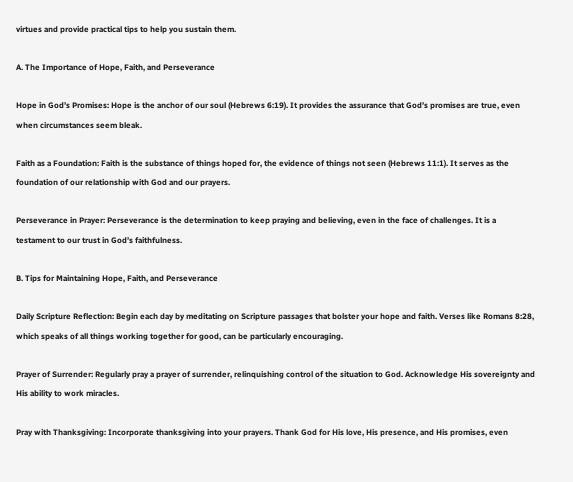virtues and provide practical tips to help you sustain them.

A. The Importance of Hope, Faith, and Perseverance

Hope in God’s Promises: Hope is the anchor of our soul (Hebrews 6:19). It provides the assurance that God’s promises are true, even when circumstances seem bleak.

Faith as a Foundation: Faith is the substance of things hoped for, the evidence of things not seen (Hebrews 11:1). It serves as the foundation of our relationship with God and our prayers.

Perseverance in Prayer: Perseverance is the determination to keep praying and believing, even in the face of challenges. It is a testament to our trust in God’s faithfulness.

B. Tips for Maintaining Hope, Faith, and Perseverance

Daily Scripture Reflection: Begin each day by meditating on Scripture passages that bolster your hope and faith. Verses like Romans 8:28, which speaks of all things working together for good, can be particularly encouraging.

Prayer of Surrender: Regularly pray a prayer of surrender, relinquishing control of the situation to God. Acknowledge His sovereignty and His ability to work miracles.

Pray with Thanksgiving: Incorporate thanksgiving into your prayers. Thank God for His love, His presence, and His promises, even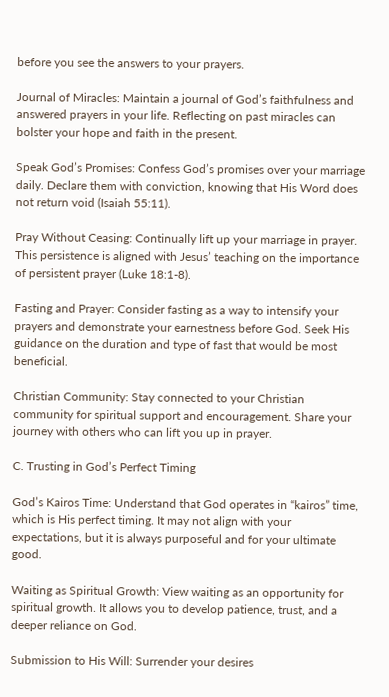before you see the answers to your prayers.

Journal of Miracles: Maintain a journal of God’s faithfulness and answered prayers in your life. Reflecting on past miracles can bolster your hope and faith in the present.

Speak God’s Promises: Confess God’s promises over your marriage daily. Declare them with conviction, knowing that His Word does not return void (Isaiah 55:11).

Pray Without Ceasing: Continually lift up your marriage in prayer. This persistence is aligned with Jesus’ teaching on the importance of persistent prayer (Luke 18:1-8).

Fasting and Prayer: Consider fasting as a way to intensify your prayers and demonstrate your earnestness before God. Seek His guidance on the duration and type of fast that would be most beneficial.

Christian Community: Stay connected to your Christian community for spiritual support and encouragement. Share your journey with others who can lift you up in prayer.

C. Trusting in God’s Perfect Timing

God’s Kairos Time: Understand that God operates in “kairos” time, which is His perfect timing. It may not align with your expectations, but it is always purposeful and for your ultimate good.

Waiting as Spiritual Growth: View waiting as an opportunity for spiritual growth. It allows you to develop patience, trust, and a deeper reliance on God.

Submission to His Will: Surrender your desires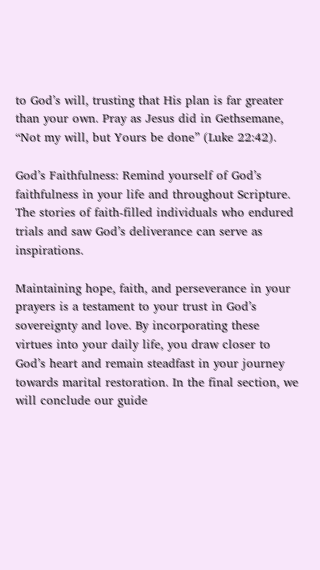to God’s will, trusting that His plan is far greater than your own. Pray as Jesus did in Gethsemane, “Not my will, but Yours be done” (Luke 22:42).

God’s Faithfulness: Remind yourself of God’s faithfulness in your life and throughout Scripture. The stories of faith-filled individuals who endured trials and saw God’s deliverance can serve as inspirations.

Maintaining hope, faith, and perseverance in your prayers is a testament to your trust in God’s sovereignty and love. By incorporating these virtues into your daily life, you draw closer to God’s heart and remain steadfast in your journey towards marital restoration. In the final section, we will conclude our guide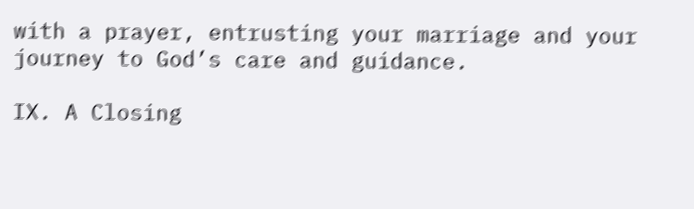with a prayer, entrusting your marriage and your journey to God’s care and guidance.

IX. A Closing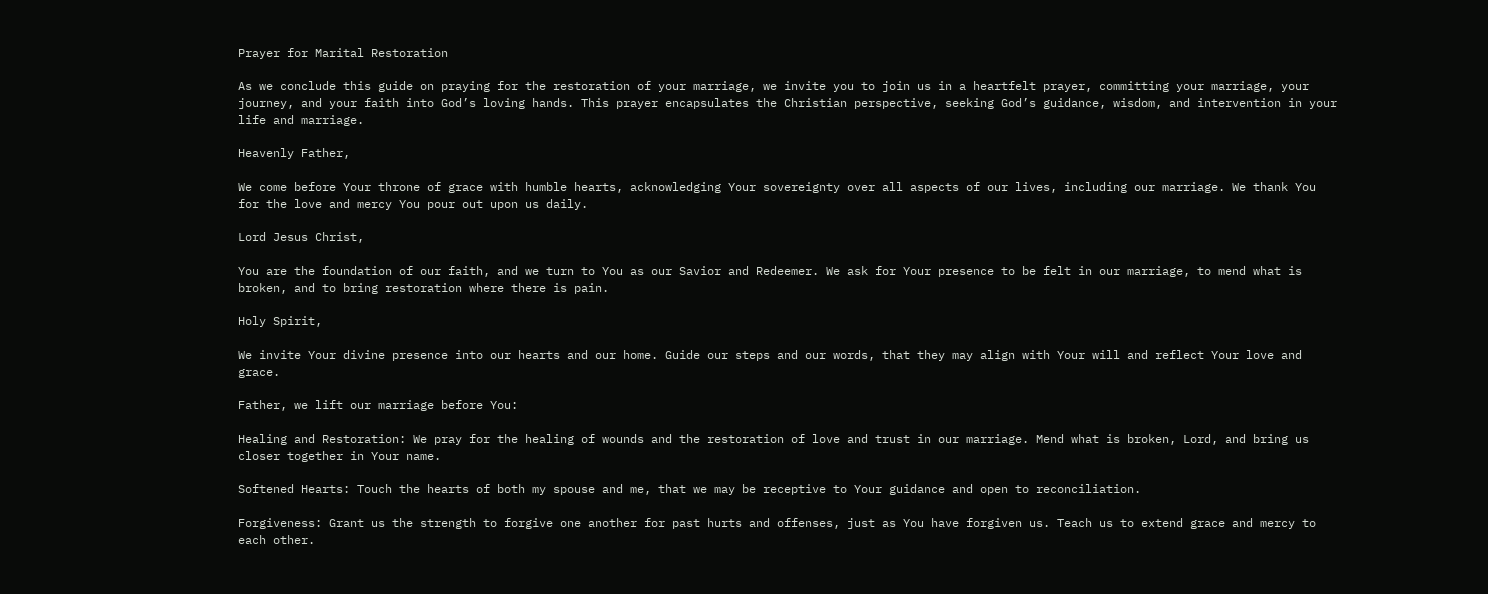Prayer for Marital Restoration

As we conclude this guide on praying for the restoration of your marriage, we invite you to join us in a heartfelt prayer, committing your marriage, your journey, and your faith into God’s loving hands. This prayer encapsulates the Christian perspective, seeking God’s guidance, wisdom, and intervention in your life and marriage.

Heavenly Father,

We come before Your throne of grace with humble hearts, acknowledging Your sovereignty over all aspects of our lives, including our marriage. We thank You for the love and mercy You pour out upon us daily.

Lord Jesus Christ,

You are the foundation of our faith, and we turn to You as our Savior and Redeemer. We ask for Your presence to be felt in our marriage, to mend what is broken, and to bring restoration where there is pain.

Holy Spirit,

We invite Your divine presence into our hearts and our home. Guide our steps and our words, that they may align with Your will and reflect Your love and grace.

Father, we lift our marriage before You:

Healing and Restoration: We pray for the healing of wounds and the restoration of love and trust in our marriage. Mend what is broken, Lord, and bring us closer together in Your name.

Softened Hearts: Touch the hearts of both my spouse and me, that we may be receptive to Your guidance and open to reconciliation.

Forgiveness: Grant us the strength to forgive one another for past hurts and offenses, just as You have forgiven us. Teach us to extend grace and mercy to each other.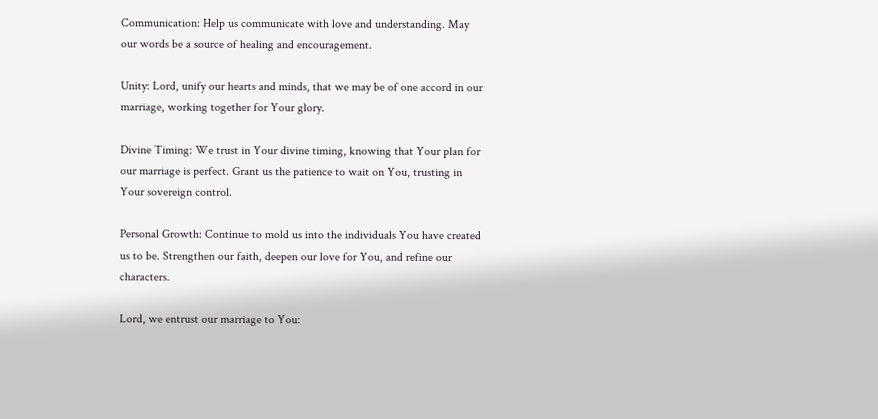Communication: Help us communicate with love and understanding. May our words be a source of healing and encouragement.

Unity: Lord, unify our hearts and minds, that we may be of one accord in our marriage, working together for Your glory.

Divine Timing: We trust in Your divine timing, knowing that Your plan for our marriage is perfect. Grant us the patience to wait on You, trusting in Your sovereign control.

Personal Growth: Continue to mold us into the individuals You have created us to be. Strengthen our faith, deepen our love for You, and refine our characters.

Lord, we entrust our marriage to You: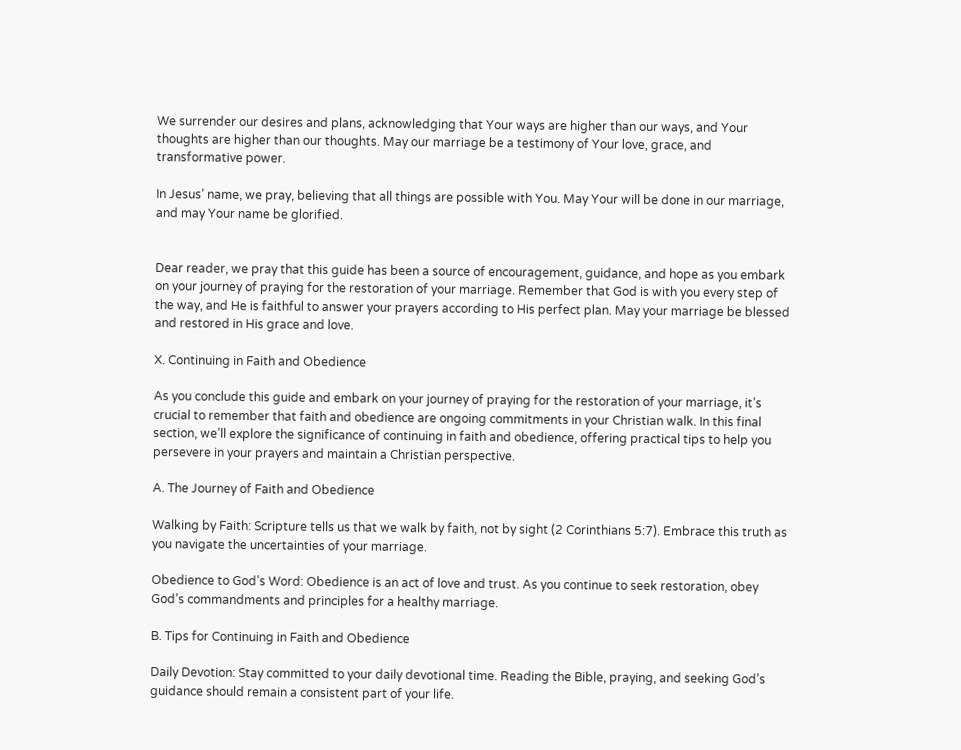We surrender our desires and plans, acknowledging that Your ways are higher than our ways, and Your thoughts are higher than our thoughts. May our marriage be a testimony of Your love, grace, and transformative power.

In Jesus’ name, we pray, believing that all things are possible with You. May Your will be done in our marriage, and may Your name be glorified.


Dear reader, we pray that this guide has been a source of encouragement, guidance, and hope as you embark on your journey of praying for the restoration of your marriage. Remember that God is with you every step of the way, and He is faithful to answer your prayers according to His perfect plan. May your marriage be blessed and restored in His grace and love.

X. Continuing in Faith and Obedience

As you conclude this guide and embark on your journey of praying for the restoration of your marriage, it’s crucial to remember that faith and obedience are ongoing commitments in your Christian walk. In this final section, we’ll explore the significance of continuing in faith and obedience, offering practical tips to help you persevere in your prayers and maintain a Christian perspective.

A. The Journey of Faith and Obedience

Walking by Faith: Scripture tells us that we walk by faith, not by sight (2 Corinthians 5:7). Embrace this truth as you navigate the uncertainties of your marriage.

Obedience to God’s Word: Obedience is an act of love and trust. As you continue to seek restoration, obey God’s commandments and principles for a healthy marriage.

B. Tips for Continuing in Faith and Obedience

Daily Devotion: Stay committed to your daily devotional time. Reading the Bible, praying, and seeking God’s guidance should remain a consistent part of your life.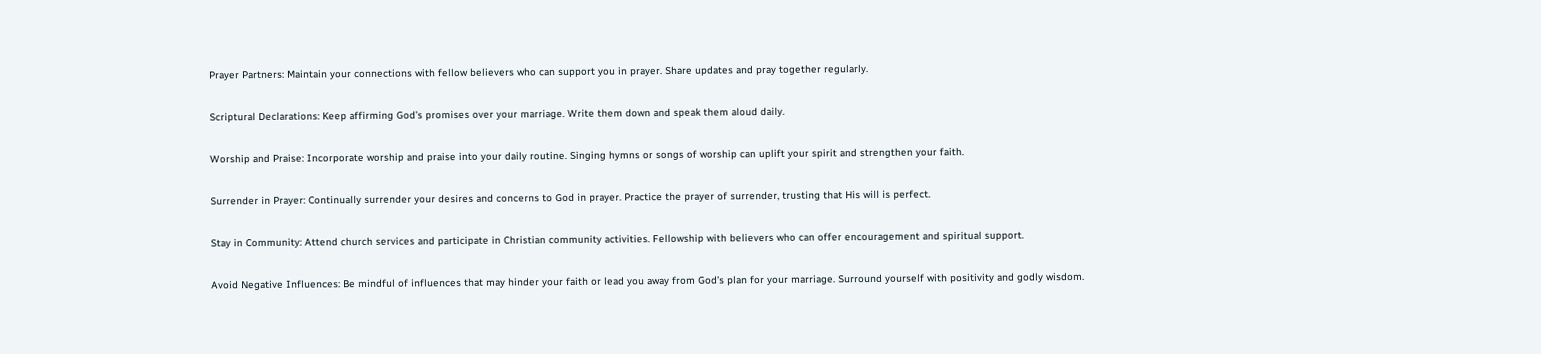Prayer Partners: Maintain your connections with fellow believers who can support you in prayer. Share updates and pray together regularly.

Scriptural Declarations: Keep affirming God’s promises over your marriage. Write them down and speak them aloud daily.

Worship and Praise: Incorporate worship and praise into your daily routine. Singing hymns or songs of worship can uplift your spirit and strengthen your faith.

Surrender in Prayer: Continually surrender your desires and concerns to God in prayer. Practice the prayer of surrender, trusting that His will is perfect.

Stay in Community: Attend church services and participate in Christian community activities. Fellowship with believers who can offer encouragement and spiritual support.

Avoid Negative Influences: Be mindful of influences that may hinder your faith or lead you away from God’s plan for your marriage. Surround yourself with positivity and godly wisdom.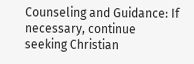Counseling and Guidance: If necessary, continue seeking Christian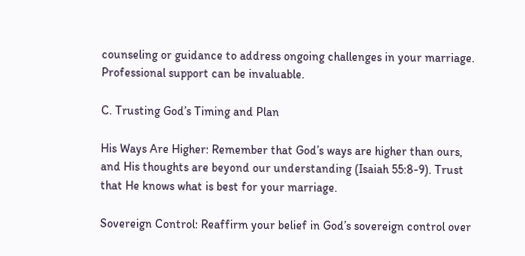counseling or guidance to address ongoing challenges in your marriage. Professional support can be invaluable.

C. Trusting God’s Timing and Plan

His Ways Are Higher: Remember that God’s ways are higher than ours, and His thoughts are beyond our understanding (Isaiah 55:8-9). Trust that He knows what is best for your marriage.

Sovereign Control: Reaffirm your belief in God’s sovereign control over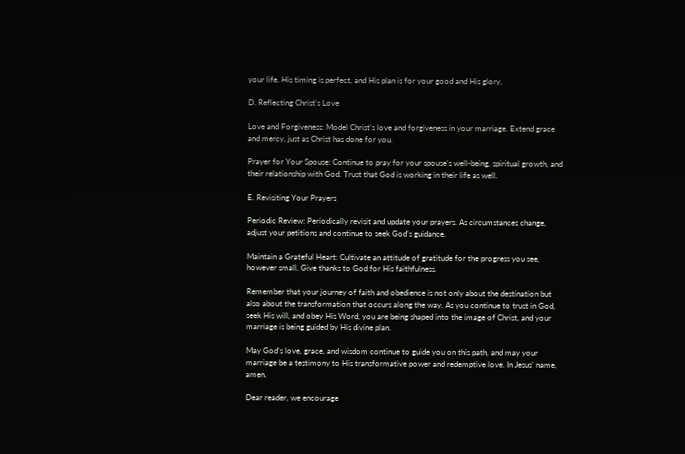your life. His timing is perfect, and His plan is for your good and His glory.

D. Reflecting Christ’s Love

Love and Forgiveness: Model Christ’s love and forgiveness in your marriage. Extend grace and mercy, just as Christ has done for you.

Prayer for Your Spouse: Continue to pray for your spouse’s well-being, spiritual growth, and their relationship with God. Trust that God is working in their life as well.

E. Revisiting Your Prayers

Periodic Review: Periodically revisit and update your prayers. As circumstances change, adjust your petitions and continue to seek God’s guidance.

Maintain a Grateful Heart: Cultivate an attitude of gratitude for the progress you see, however small. Give thanks to God for His faithfulness.

Remember that your journey of faith and obedience is not only about the destination but also about the transformation that occurs along the way. As you continue to trust in God, seek His will, and obey His Word, you are being shaped into the image of Christ, and your marriage is being guided by His divine plan.

May God’s love, grace, and wisdom continue to guide you on this path, and may your marriage be a testimony to His transformative power and redemptive love. In Jesus’ name, amen.

Dear reader, we encourage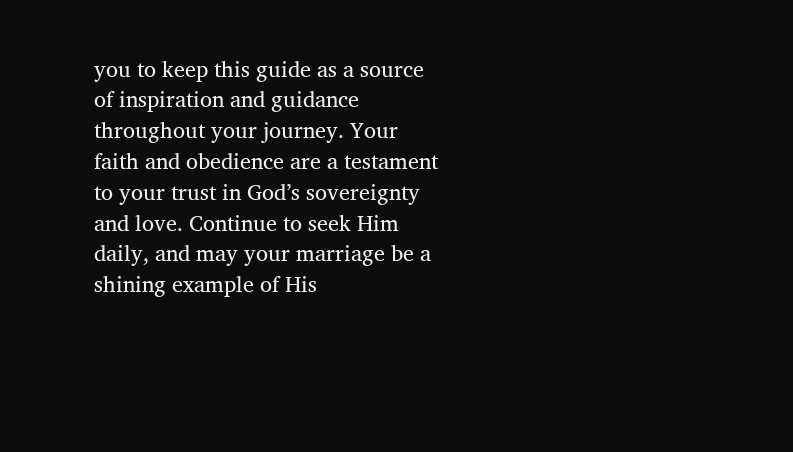you to keep this guide as a source of inspiration and guidance throughout your journey. Your faith and obedience are a testament to your trust in God’s sovereignty and love. Continue to seek Him daily, and may your marriage be a shining example of His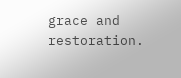grace and restoration.